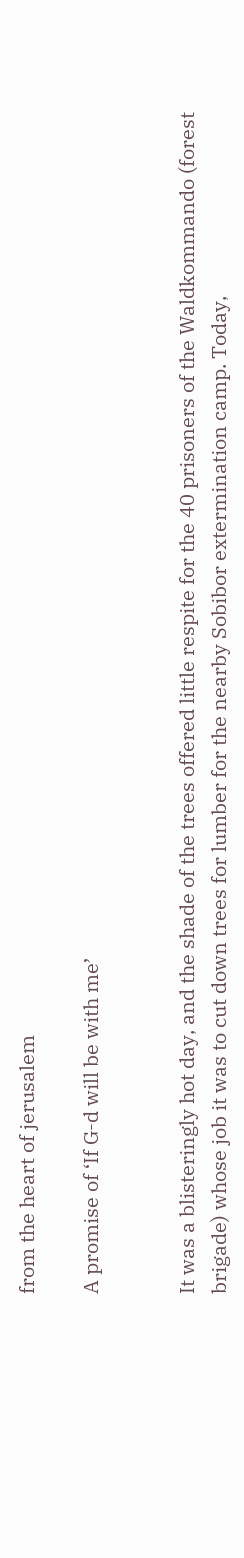from the heart of jerusalem

A promise of ‘If G-d will be with me’


It was a blisteringly hot day, and the shade of the trees offered little respite for the 40 prisoners of the Waldkommando (forest brigade) whose job it was to cut down trees for lumber for the nearby Sobibor extermination camp. Today,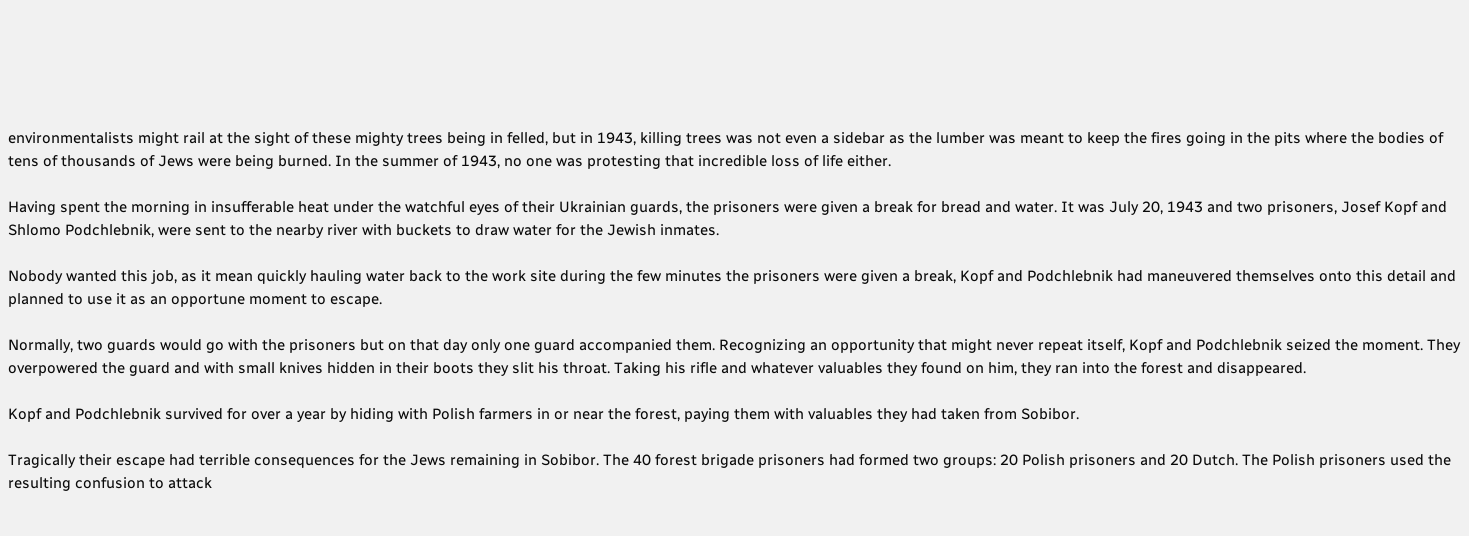environmentalists might rail at the sight of these mighty trees being in felled, but in 1943, killing trees was not even a sidebar as the lumber was meant to keep the fires going in the pits where the bodies of tens of thousands of Jews were being burned. In the summer of 1943, no one was protesting that incredible loss of life either.

Having spent the morning in insufferable heat under the watchful eyes of their Ukrainian guards, the prisoners were given a break for bread and water. It was July 20, 1943 and two prisoners, Josef Kopf and Shlomo Podchlebnik, were sent to the nearby river with buckets to draw water for the Jewish inmates.

Nobody wanted this job, as it mean quickly hauling water back to the work site during the few minutes the prisoners were given a break, Kopf and Podchlebnik had maneuvered themselves onto this detail and planned to use it as an opportune moment to escape.

Normally, two guards would go with the prisoners but on that day only one guard accompanied them. Recognizing an opportunity that might never repeat itself, Kopf and Podchlebnik seized the moment. They overpowered the guard and with small knives hidden in their boots they slit his throat. Taking his rifle and whatever valuables they found on him, they ran into the forest and disappeared.

Kopf and Podchlebnik survived for over a year by hiding with Polish farmers in or near the forest, paying them with valuables they had taken from Sobibor.

Tragically their escape had terrible consequences for the Jews remaining in Sobibor. The 40 forest brigade prisoners had formed two groups: 20 Polish prisoners and 20 Dutch. The Polish prisoners used the resulting confusion to attack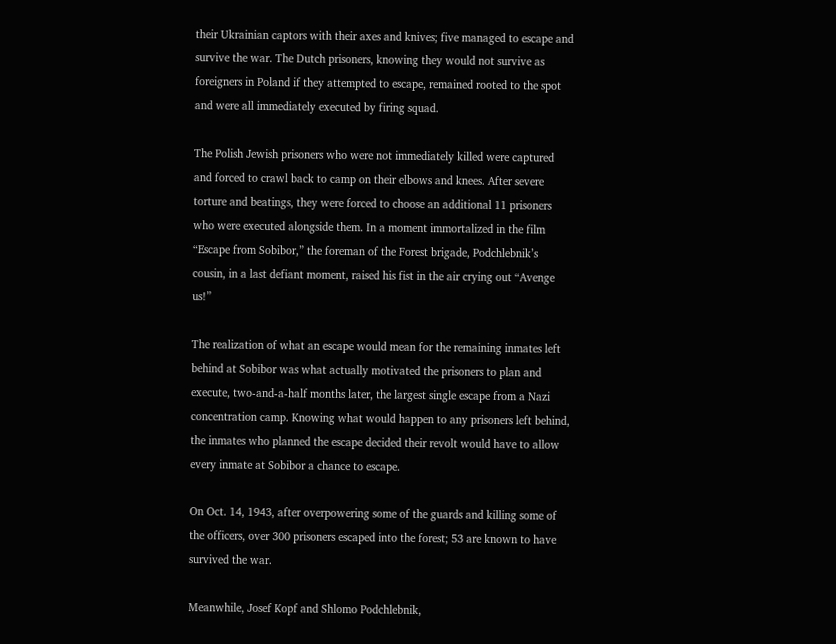their Ukrainian captors with their axes and knives; five managed to escape and survive the war. The Dutch prisoners, knowing they would not survive as foreigners in Poland if they attempted to escape, remained rooted to the spot and were all immediately executed by firing squad.

The Polish Jewish prisoners who were not immediately killed were captured and forced to crawl back to camp on their elbows and knees. After severe torture and beatings, they were forced to choose an additional 11 prisoners who were executed alongside them. In a moment immortalized in the film “Escape from Sobibor,” the foreman of the Forest brigade, Podchlebnik’s cousin, in a last defiant moment, raised his fist in the air crying out “Avenge us!”

The realization of what an escape would mean for the remaining inmates left behind at Sobibor was what actually motivated the prisoners to plan and execute, two-and-a-half months later, the largest single escape from a Nazi concentration camp. Knowing what would happen to any prisoners left behind, the inmates who planned the escape decided their revolt would have to allow every inmate at Sobibor a chance to escape.

On Oct. 14, 1943, after overpowering some of the guards and killing some of the officers, over 300 prisoners escaped into the forest; 53 are known to have survived the war.

Meanwhile, Josef Kopf and Shlomo Podchlebnik,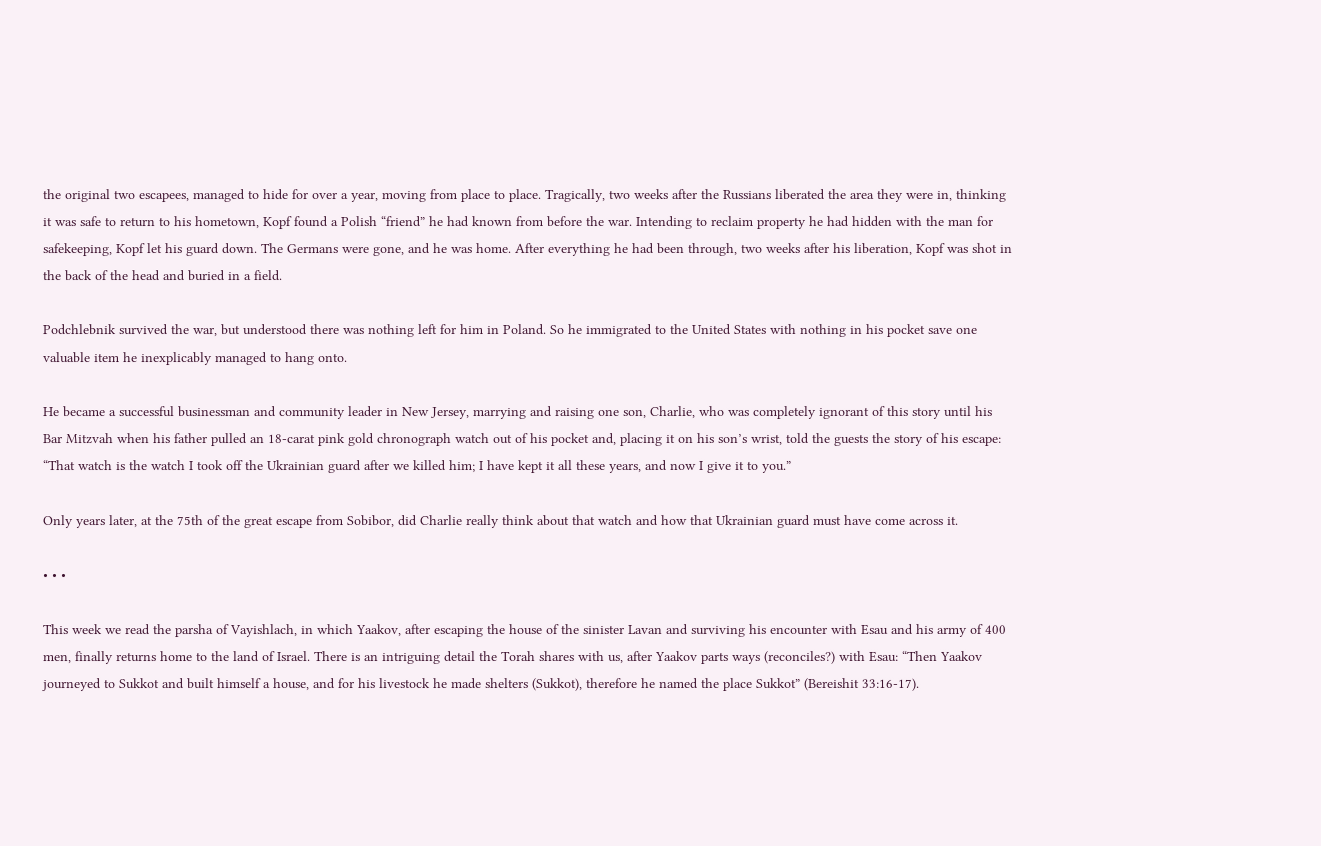the original two escapees, managed to hide for over a year, moving from place to place. Tragically, two weeks after the Russians liberated the area they were in, thinking it was safe to return to his hometown, Kopf found a Polish “friend” he had known from before the war. Intending to reclaim property he had hidden with the man for safekeeping, Kopf let his guard down. The Germans were gone, and he was home. After everything he had been through, two weeks after his liberation, Kopf was shot in the back of the head and buried in a field.

Podchlebnik survived the war, but understood there was nothing left for him in Poland. So he immigrated to the United States with nothing in his pocket save one valuable item he inexplicably managed to hang onto.

He became a successful businessman and community leader in New Jersey, marrying and raising one son, Charlie, who was completely ignorant of this story until his Bar Mitzvah when his father pulled an 18-carat pink gold chronograph watch out of his pocket and, placing it on his son’s wrist, told the guests the story of his escape: “That watch is the watch I took off the Ukrainian guard after we killed him; I have kept it all these years, and now I give it to you.”

Only years later, at the 75th of the great escape from Sobibor, did Charlie really think about that watch and how that Ukrainian guard must have come across it.

• • •

This week we read the parsha of Vayishlach, in which Yaakov, after escaping the house of the sinister Lavan and surviving his encounter with Esau and his army of 400 men, finally returns home to the land of Israel. There is an intriguing detail the Torah shares with us, after Yaakov parts ways (reconciles?) with Esau: “Then Yaakov journeyed to Sukkot and built himself a house, and for his livestock he made shelters (Sukkot), therefore he named the place Sukkot” (Bereishit 33:16-17).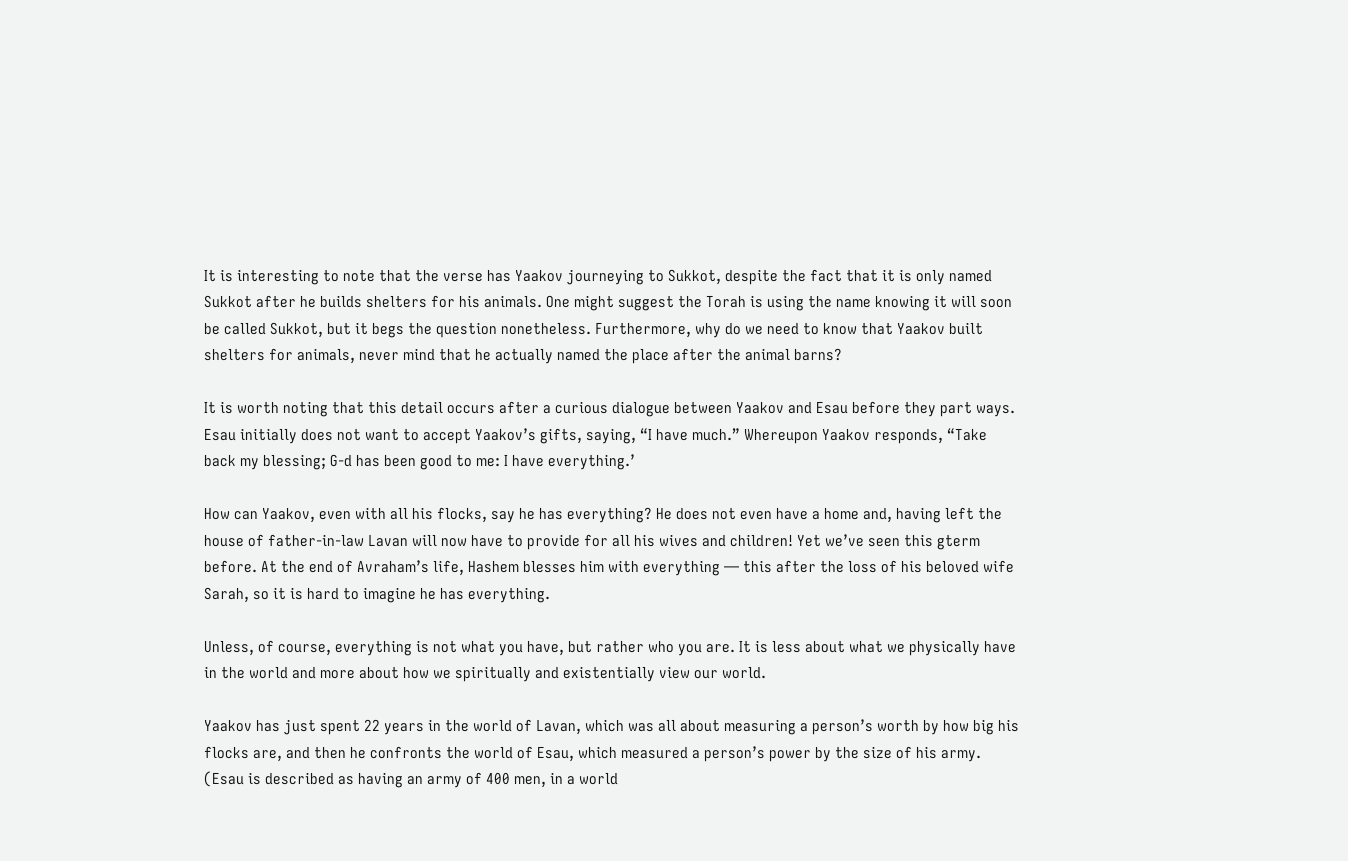It is interesting to note that the verse has Yaakov journeying to Sukkot, despite the fact that it is only named Sukkot after he builds shelters for his animals. One might suggest the Torah is using the name knowing it will soon be called Sukkot, but it begs the question nonetheless. Furthermore, why do we need to know that Yaakov built shelters for animals, never mind that he actually named the place after the animal barns?

It is worth noting that this detail occurs after a curious dialogue between Yaakov and Esau before they part ways. Esau initially does not want to accept Yaakov’s gifts, saying, “I have much.” Whereupon Yaakov responds, “Take back my blessing; G-d has been good to me: I have everything.’

How can Yaakov, even with all his flocks, say he has everything? He does not even have a home and, having left the house of father-in-law Lavan will now have to provide for all his wives and children! Yet we’ve seen this gterm before. At the end of Avraham’s life, Hashem blesses him with everything — this after the loss of his beloved wife Sarah, so it is hard to imagine he has everything.

Unless, of course, everything is not what you have, but rather who you are. It is less about what we physically have in the world and more about how we spiritually and existentially view our world.

Yaakov has just spent 22 years in the world of Lavan, which was all about measuring a person’s worth by how big his flocks are, and then he confronts the world of Esau, which measured a person’s power by the size of his army. (Esau is described as having an army of 400 men, in a world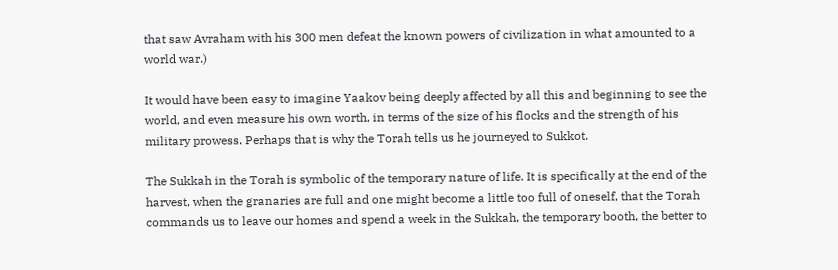that saw Avraham with his 300 men defeat the known powers of civilization in what amounted to a world war.)

It would have been easy to imagine Yaakov being deeply affected by all this and beginning to see the world, and even measure his own worth, in terms of the size of his flocks and the strength of his military prowess. Perhaps that is why the Torah tells us he journeyed to Sukkot.

The Sukkah in the Torah is symbolic of the temporary nature of life. It is specifically at the end of the harvest, when the granaries are full and one might become a little too full of oneself, that the Torah commands us to leave our homes and spend a week in the Sukkah, the temporary booth, the better to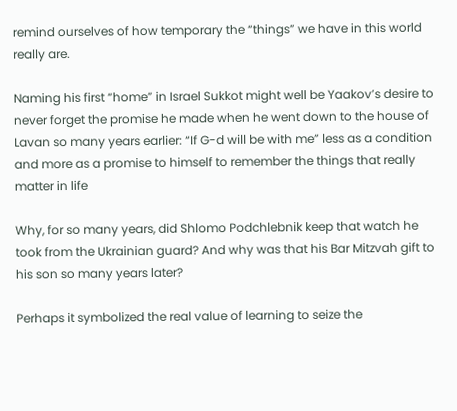remind ourselves of how temporary the “things” we have in this world really are.

Naming his first “home” in Israel Sukkot might well be Yaakov’s desire to never forget the promise he made when he went down to the house of Lavan so many years earlier: “If G-d will be with me” less as a condition and more as a promise to himself to remember the things that really matter in life

Why, for so many years, did Shlomo Podchlebnik keep that watch he took from the Ukrainian guard? And why was that his Bar Mitzvah gift to his son so many years later?

Perhaps it symbolized the real value of learning to seize the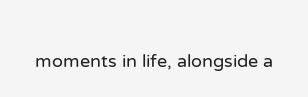moments in life, alongside a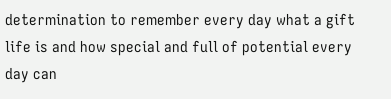determination to remember every day what a gift life is and how special and full of potential every day can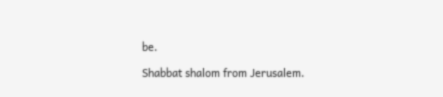be.

Shabbat shalom from Jerusalem.